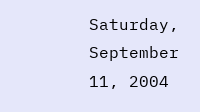Saturday, September 11, 2004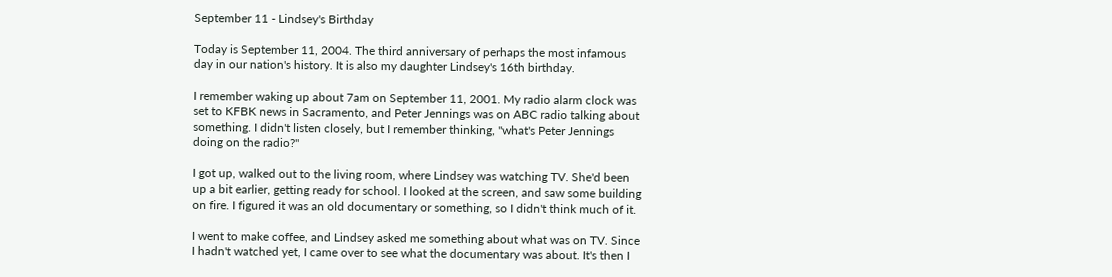September 11 - Lindsey's Birthday

Today is September 11, 2004. The third anniversary of perhaps the most infamous day in our nation's history. It is also my daughter Lindsey's 16th birthday.

I remember waking up about 7am on September 11, 2001. My radio alarm clock was set to KFBK news in Sacramento, and Peter Jennings was on ABC radio talking about something. I didn't listen closely, but I remember thinking, "what's Peter Jennings doing on the radio?"

I got up, walked out to the living room, where Lindsey was watching TV. She'd been up a bit earlier, getting ready for school. I looked at the screen, and saw some building on fire. I figured it was an old documentary or something, so I didn't think much of it.

I went to make coffee, and Lindsey asked me something about what was on TV. Since I hadn't watched yet, I came over to see what the documentary was about. It's then I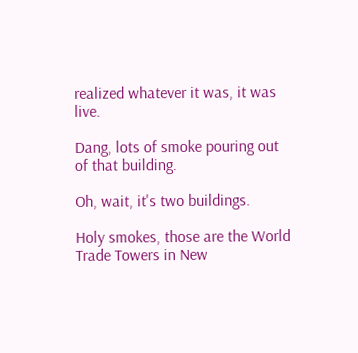realized whatever it was, it was live.

Dang, lots of smoke pouring out of that building.

Oh, wait, it's two buildings.

Holy smokes, those are the World Trade Towers in New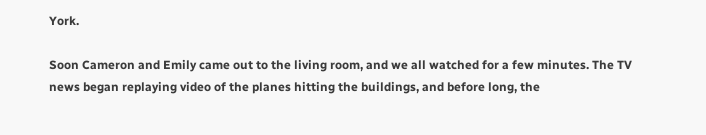York.

Soon Cameron and Emily came out to the living room, and we all watched for a few minutes. The TV news began replaying video of the planes hitting the buildings, and before long, the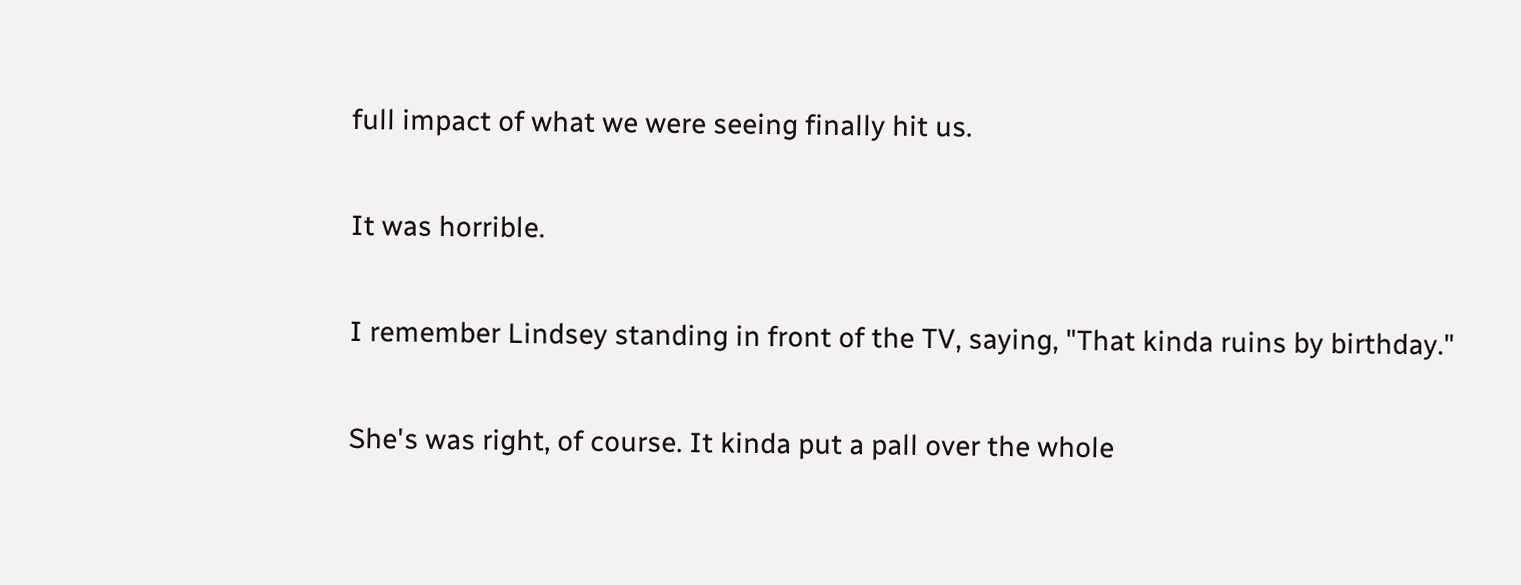full impact of what we were seeing finally hit us.

It was horrible.

I remember Lindsey standing in front of the TV, saying, "That kinda ruins by birthday."

She's was right, of course. It kinda put a pall over the whole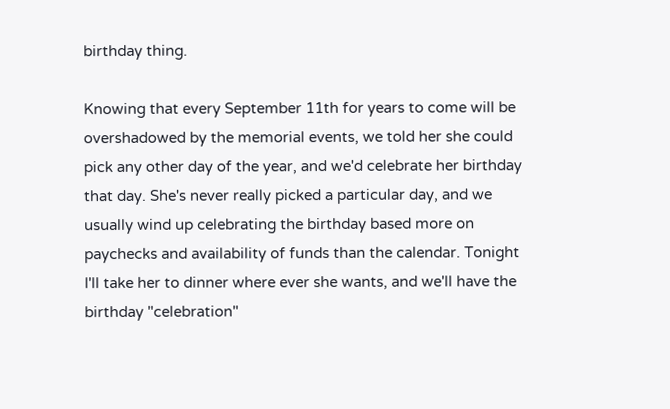birthday thing.

Knowing that every September 11th for years to come will be overshadowed by the memorial events, we told her she could pick any other day of the year, and we'd celebrate her birthday that day. She's never really picked a particular day, and we usually wind up celebrating the birthday based more on paychecks and availability of funds than the calendar. Tonight I'll take her to dinner where ever she wants, and we'll have the birthday "celebration"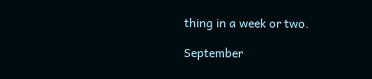thing in a week or two.

September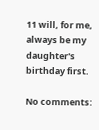11 will, for me, always be my daughter's birthday first.

No comments: